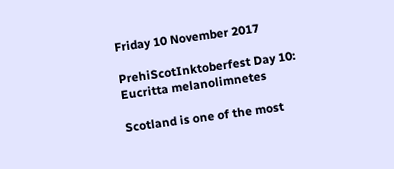Friday 10 November 2017

PrehiScotInktoberfest Day 10: Eucritta melanolimnetes

Scotland is one of the most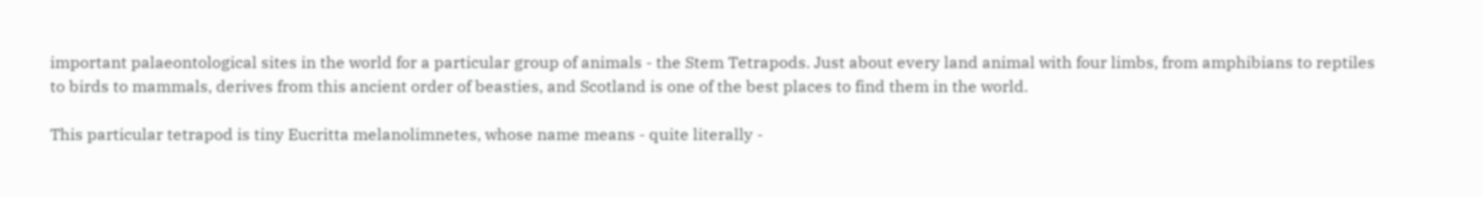important palaeontological sites in the world for a particular group of animals - the Stem Tetrapods. Just about every land animal with four limbs, from amphibians to reptiles to birds to mammals, derives from this ancient order of beasties, and Scotland is one of the best places to find them in the world.

This particular tetrapod is tiny Eucritta melanolimnetes, whose name means - quite literally -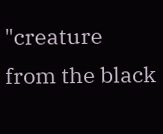"creature from the black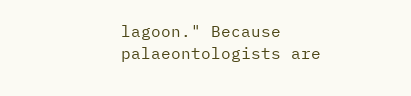lagoon." Because palaeontologists are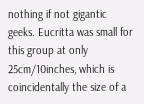nothing if not gigantic geeks. Eucritta was small for this group at only 25cm/10inches, which is coincidentally the size of a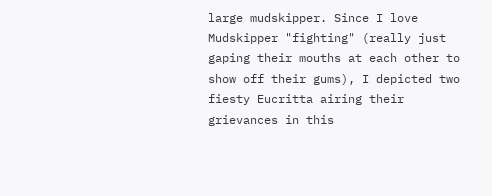large mudskipper. Since I love Mudskipper "fighting" (really just gaping their mouths at each other to show off their gums), I depicted two fiesty Eucritta airing their grievances in this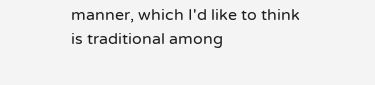manner, which I'd like to think is traditional among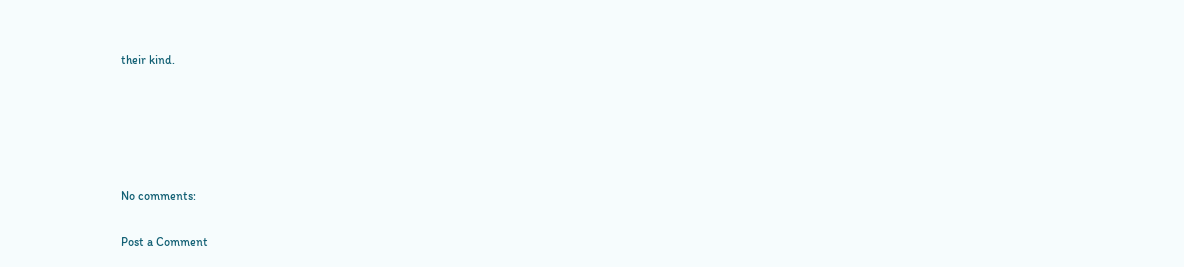their kind.





No comments:

Post a Comment